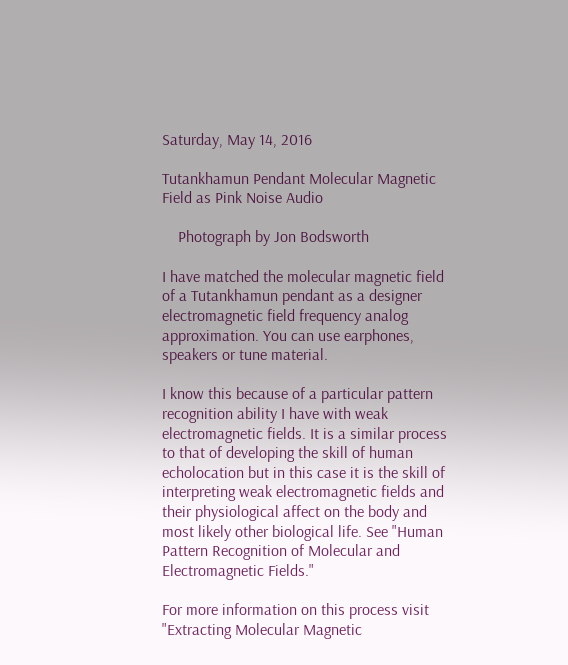Saturday, May 14, 2016

Tutankhamun Pendant Molecular Magnetic Field as Pink Noise Audio

    Photograph by Jon Bodsworth

I have matched the molecular magnetic field of a Tutankhamun pendant as a designer electromagnetic field frequency analog approximation. You can use earphones, speakers or tune material.

I know this because of a particular pattern recognition ability I have with weak electromagnetic fields. It is a similar process to that of developing the skill of human echolocation but in this case it is the skill of interpreting weak electromagnetic fields and their physiological affect on the body and most likely other biological life. See "Human Pattern Recognition of Molecular and Electromagnetic Fields."

For more information on this process visit  "Extracting Molecular Magnetic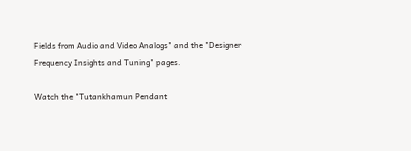Fields from Audio and Video Analogs" and the "Designer Frequency Insights and Tuning" pages.

Watch the "Tutankhamun Pendant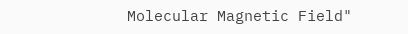Molecular Magnetic Field"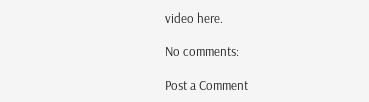video here.

No comments:

Post a Comment